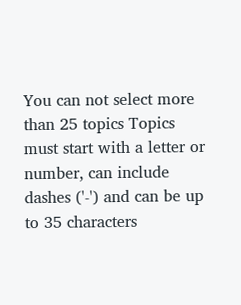You can not select more than 25 topics Topics must start with a letter or number, can include dashes ('-') and can be up to 35 characters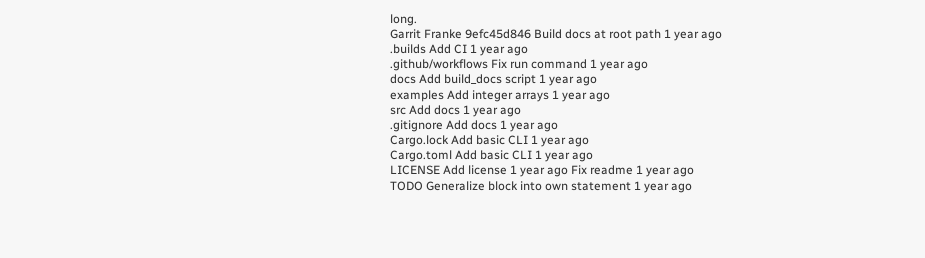long.
Garrit Franke 9efc45d846 Build docs at root path 1 year ago
.builds Add CI 1 year ago
.github/workflows Fix run command 1 year ago
docs Add build_docs script 1 year ago
examples Add integer arrays 1 year ago
src Add docs 1 year ago
.gitignore Add docs 1 year ago
Cargo.lock Add basic CLI 1 year ago
Cargo.toml Add basic CLI 1 year ago
LICENSE Add license 1 year ago Fix readme 1 year ago
TODO Generalize block into own statement 1 year ago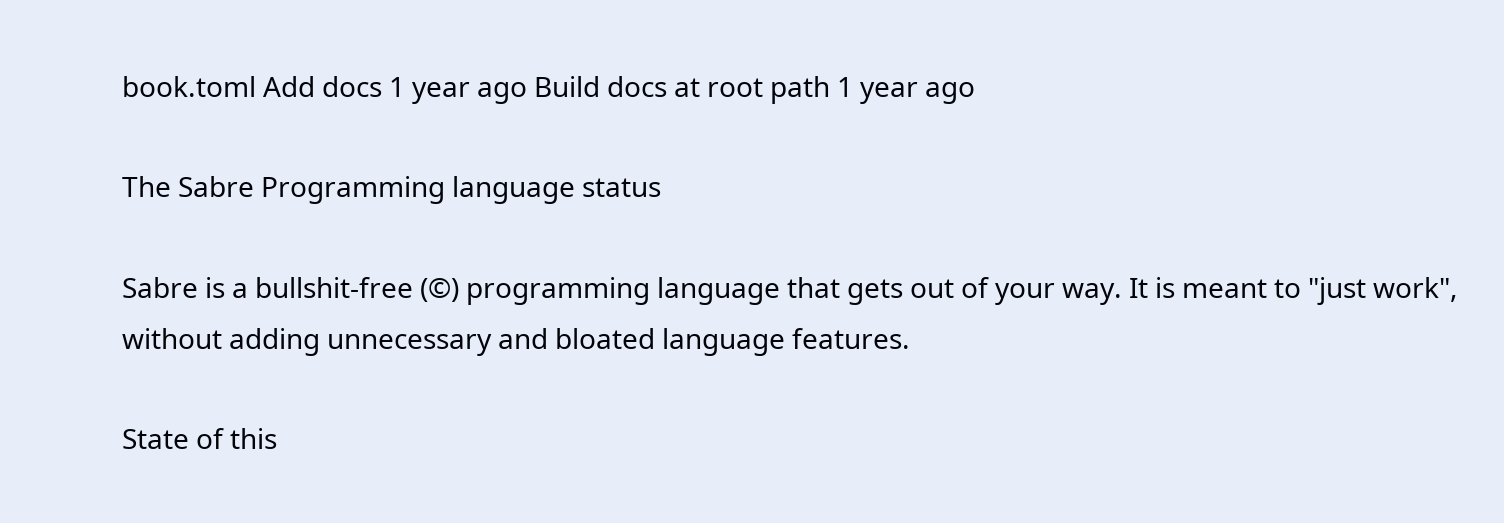book.toml Add docs 1 year ago Build docs at root path 1 year ago

The Sabre Programming language status

Sabre is a bullshit-free (©) programming language that gets out of your way. It is meant to "just work", without adding unnecessary and bloated language features.

State of this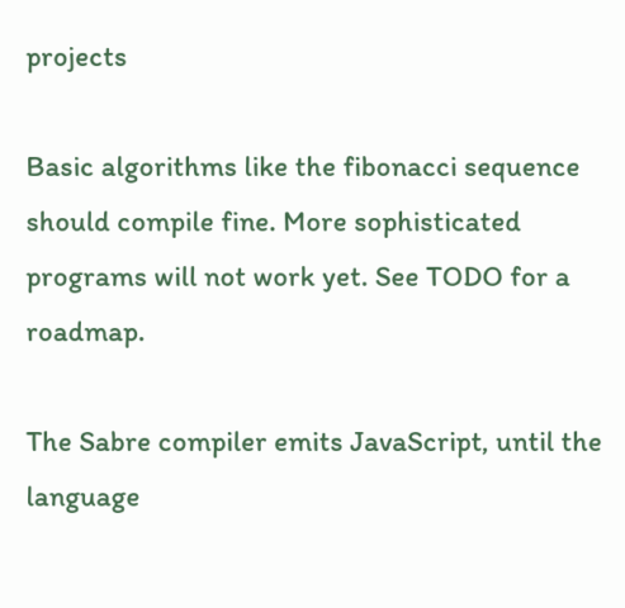projects

Basic algorithms like the fibonacci sequence should compile fine. More sophisticated programs will not work yet. See TODO for a roadmap.

The Sabre compiler emits JavaScript, until the language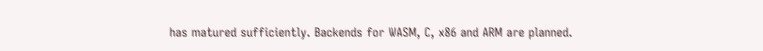has matured sufficiently. Backends for WASM, C, x86 and ARM are planned.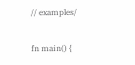// examples/

fn main() {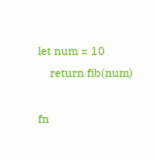let num = 10
    return fib(num)

fn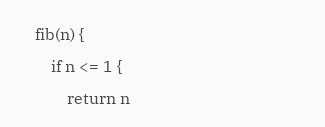fib(n) {
    if n <= 1 {
        return n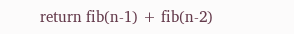return fib(n-1) + fib(n-2)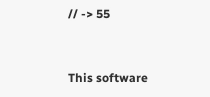// -> 55


This software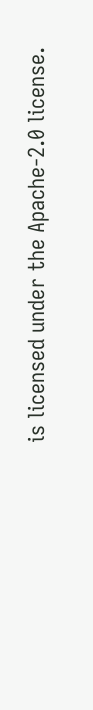is licensed under the Apache-2.0 license.